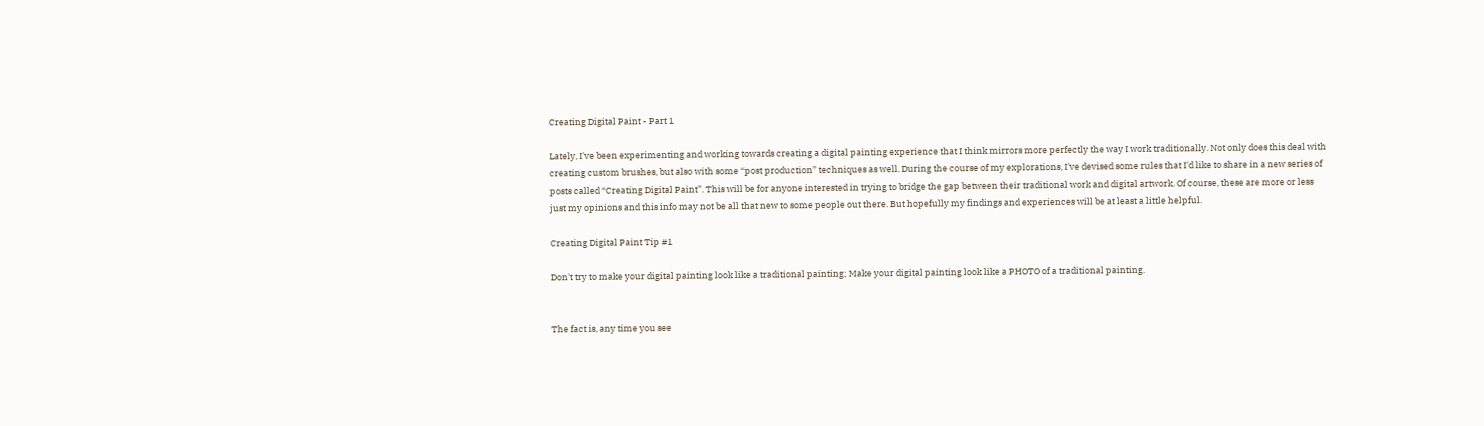Creating Digital Paint - Part 1

Lately, I've been experimenting and working towards creating a digital painting experience that I think mirrors more perfectly the way I work traditionally. Not only does this deal with creating custom brushes, but also with some “post production” techniques as well. During the course of my explorations, I've devised some rules that I'd like to share in a new series of posts called “Creating Digital Paint”. This will be for anyone interested in trying to bridge the gap between their traditional work and digital artwork. Of course, these are more or less just my opinions and this info may not be all that new to some people out there. But hopefully my findings and experiences will be at least a little helpful.

Creating Digital Paint Tip #1

Don't try to make your digital painting look like a traditional painting; Make your digital painting look like a PHOTO of a traditional painting.


The fact is, any time you see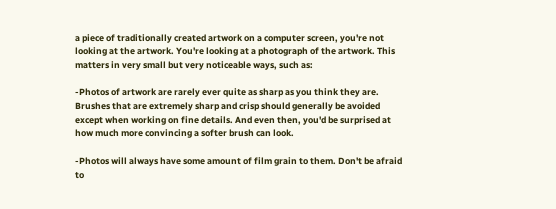a piece of traditionally created artwork on a computer screen, you're not looking at the artwork. You're looking at a photograph of the artwork. This matters in very small but very noticeable ways, such as:

-Photos of artwork are rarely ever quite as sharp as you think they are. Brushes that are extremely sharp and crisp should generally be avoided except when working on fine details. And even then, you'd be surprised at how much more convincing a softer brush can look.

-Photos will always have some amount of film grain to them. Don't be afraid to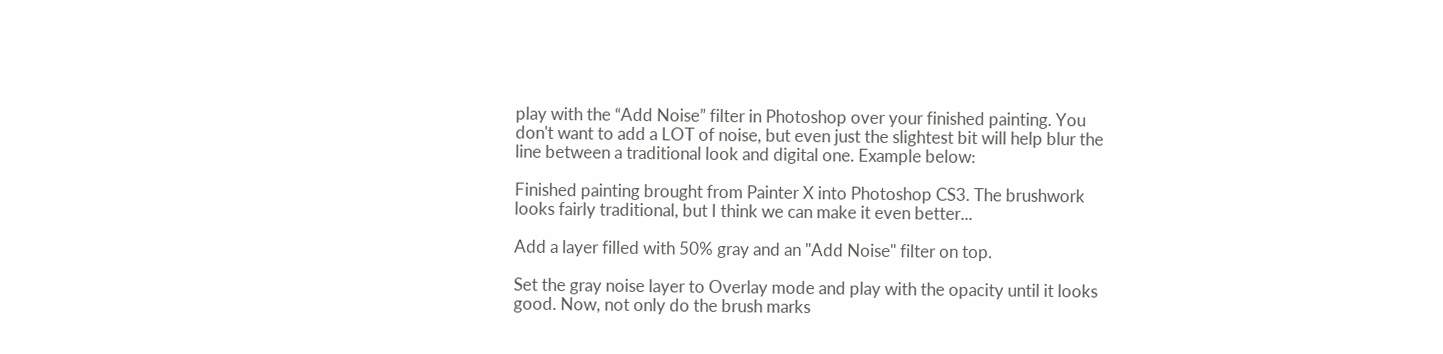play with the “Add Noise” filter in Photoshop over your finished painting. You don't want to add a LOT of noise, but even just the slightest bit will help blur the line between a traditional look and digital one. Example below:

Finished painting brought from Painter X into Photoshop CS3. The brushwork looks fairly traditional, but I think we can make it even better...

Add a layer filled with 50% gray and an "Add Noise" filter on top.

Set the gray noise layer to Overlay mode and play with the opacity until it looks good. Now, not only do the brush marks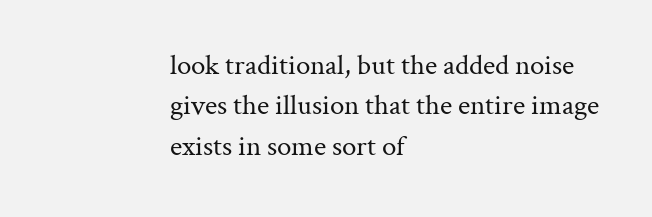look traditional, but the added noise gives the illusion that the entire image exists in some sort of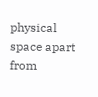physical space apart from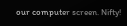our computer screen. Nifty!